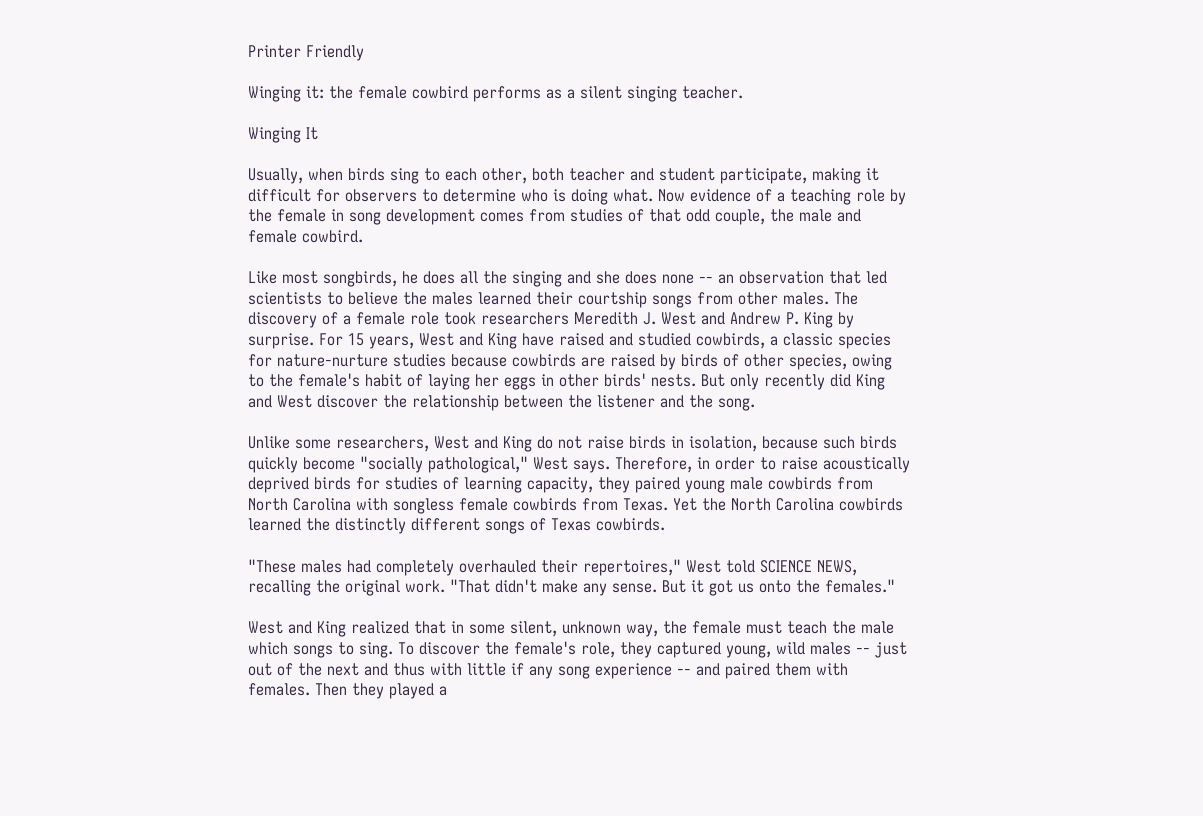Printer Friendly

Winging it: the female cowbird performs as a silent singing teacher.

Winging It

Usually, when birds sing to each other, both teacher and student participate, making it difficult for observers to determine who is doing what. Now evidence of a teaching role by the female in song development comes from studies of that odd couple, the male and female cowbird.

Like most songbirds, he does all the singing and she does none -- an observation that led scientists to believe the males learned their courtship songs from other males. The discovery of a female role took researchers Meredith J. West and Andrew P. King by surprise. For 15 years, West and King have raised and studied cowbirds, a classic species for nature-nurture studies because cowbirds are raised by birds of other species, owing to the female's habit of laying her eggs in other birds' nests. But only recently did King and West discover the relationship between the listener and the song.

Unlike some researchers, West and King do not raise birds in isolation, because such birds quickly become "socially pathological," West says. Therefore, in order to raise acoustically deprived birds for studies of learning capacity, they paired young male cowbirds from North Carolina with songless female cowbirds from Texas. Yet the North Carolina cowbirds learned the distinctly different songs of Texas cowbirds.

"These males had completely overhauled their repertoires," West told SCIENCE NEWS, recalling the original work. "That didn't make any sense. But it got us onto the females."

West and King realized that in some silent, unknown way, the female must teach the male which songs to sing. To discover the female's role, they captured young, wild males -- just out of the next and thus with little if any song experience -- and paired them with females. Then they played a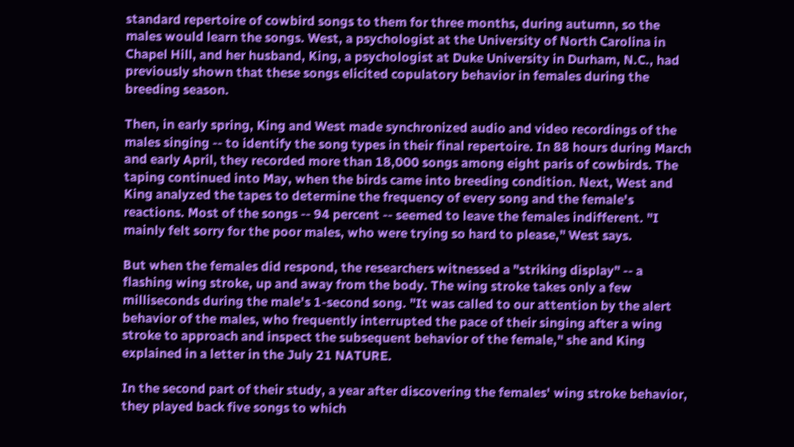standard repertoire of cowbird songs to them for three months, during autumn, so the males would learn the songs. West, a psychologist at the University of North Carolina in Chapel Hill, and her husband, King, a psychologist at Duke University in Durham, N.C., had previously shown that these songs elicited copulatory behavior in females during the breeding season.

Then, in early spring, King and West made synchronized audio and video recordings of the males singing -- to identify the song types in their final repertoire. In 88 hours during March and early April, they recorded more than 18,000 songs among eight paris of cowbirds. The taping continued into May, when the birds came into breeding condition. Next, West and King analyzed the tapes to determine the frequency of every song and the female's reactions. Most of the songs -- 94 percent -- seemed to leave the females indifferent. "I mainly felt sorry for the poor males, who were trying so hard to please," West says.

But when the females did respond, the researchers witnessed a "striking display" -- a flashing wing stroke, up and away from the body. The wing stroke takes only a few milliseconds during the male's 1-second song. "It was called to our attention by the alert behavior of the males, who frequently interrupted the pace of their singing after a wing stroke to approach and inspect the subsequent behavior of the female," she and King explained in a letter in the July 21 NATURE.

In the second part of their study, a year after discovering the females' wing stroke behavior, they played back five songs to which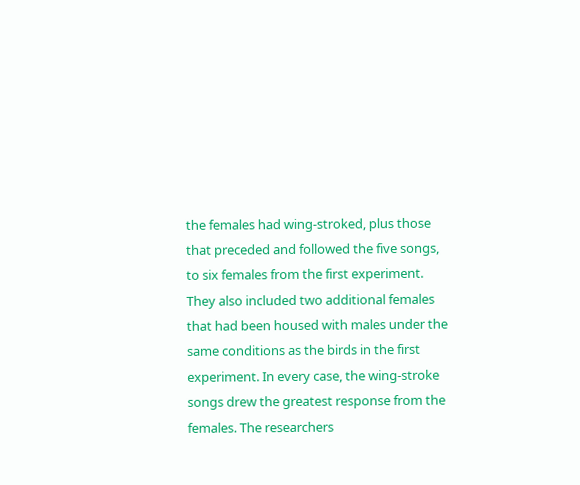the females had wing-stroked, plus those that preceded and followed the five songs, to six females from the first experiment. They also included two additional females that had been housed with males under the same conditions as the birds in the first experiment. In every case, the wing-stroke songs drew the greatest response from the females. The researchers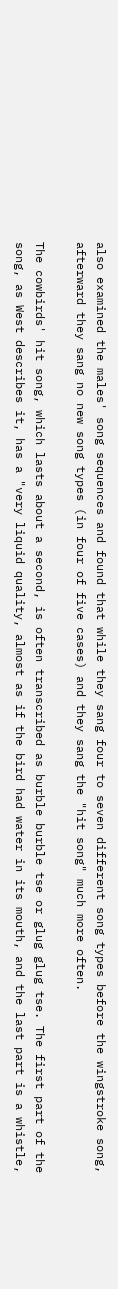also examined the males' song sequences and found that while they sang four to seven different song types before the wingstroke song, afterward they sang no new song types (in four of five cases) and they sang the "hit song" much more often.

The cowbirds' hit song, which lasts about a second, is often transcribed as burble burble tse or glug glug tse. The first part of the song, as West describes it, has a "very liquid quality, almost as if the bird had water in its mouth, and the last part is a whistle,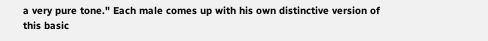a very pure tone." Each male comes up with his own distinctive version of this basic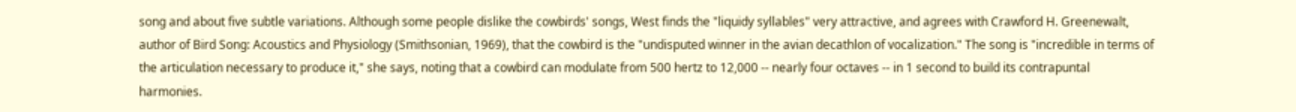song and about five subtle variations. Although some people dislike the cowbirds' songs, West finds the "liquidy syllables" very attractive, and agrees with Crawford H. Greenewalt, author of Bird Song: Acoustics and Physiology (Smithsonian, 1969), that the cowbird is the "undisputed winner in the avian decathlon of vocalization." The song is "incredible in terms of the articulation necessary to produce it," she says, noting that a cowbird can modulate from 500 hertz to 12,000 -- nearly four octaves -- in 1 second to build its contrapuntal harmonies.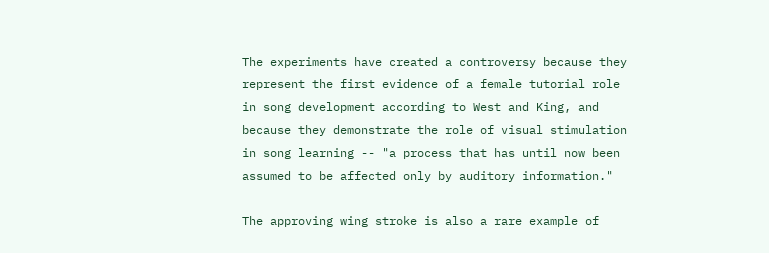The experiments have created a controversy because they represent the first evidence of a female tutorial role in song development according to West and King, and because they demonstrate the role of visual stimulation in song learning -- "a process that has until now been assumed to be affected only by auditory information."

The approving wing stroke is also a rare example of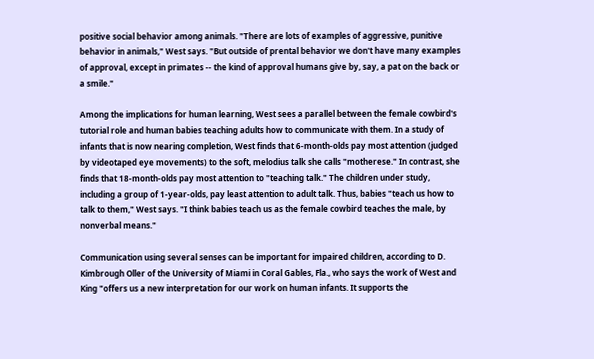positive social behavior among animals. "There are lots of examples of aggressive, punitive behavior in animals," West says. "But outside of prental behavior we don't have many examples of approval, except in primates -- the kind of approval humans give by, say, a pat on the back or a smile."

Among the implications for human learning, West sees a parallel between the female cowbird's tutorial role and human babies teaching adults how to communicate with them. In a study of infants that is now nearing completion, West finds that 6-month-olds pay most attention (judged by videotaped eye movements) to the soft, melodius talk she calls "motherese." In contrast, she finds that 18-month-olds pay most attention to "teaching talk." The children under study, including a group of 1-year-olds, pay least attention to adult talk. Thus, babies "teach us how to talk to them," West says. "I think babies teach us as the female cowbird teaches the male, by nonverbal means."

Communication using several senses can be important for impaired children, according to D. Kimbrough Oller of the University of Miami in Coral Gables, Fla., who says the work of West and King "offers us a new interpretation for our work on human infants. It supports the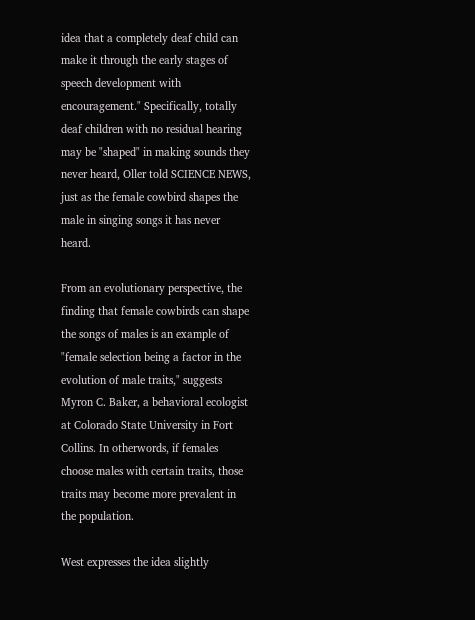idea that a completely deaf child can make it through the early stages of speech development with encouragement." Specifically, totally deaf children with no residual hearing may be "shaped" in making sounds they never heard, Oller told SCIENCE NEWS, just as the female cowbird shapes the male in singing songs it has never heard.

From an evolutionary perspective, the finding that female cowbirds can shape the songs of males is an example of "female selection being a factor in the evolution of male traits," suggests Myron C. Baker, a behavioral ecologist at Colorado State University in Fort Collins. In otherwords, if females choose males with certain traits, those traits may become more prevalent in the population.

West expresses the idea slightly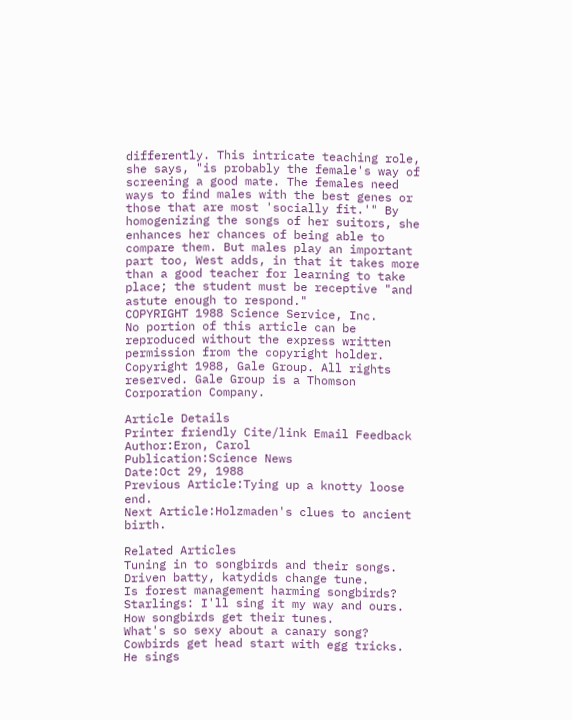differently. This intricate teaching role, she says, "is probably the female's way of screening a good mate. The females need ways to find males with the best genes or those that are most 'socially fit.'" By homogenizing the songs of her suitors, she enhances her chances of being able to compare them. But males play an important part too, West adds, in that it takes more than a good teacher for learning to take place; the student must be receptive "and astute enough to respond."
COPYRIGHT 1988 Science Service, Inc.
No portion of this article can be reproduced without the express written permission from the copyright holder.
Copyright 1988, Gale Group. All rights reserved. Gale Group is a Thomson Corporation Company.

Article Details
Printer friendly Cite/link Email Feedback
Author:Eron, Carol
Publication:Science News
Date:Oct 29, 1988
Previous Article:Tying up a knotty loose end.
Next Article:Holzmaden's clues to ancient birth.

Related Articles
Tuning in to songbirds and their songs.
Driven batty, katydids change tune.
Is forest management harming songbirds?
Starlings: I'll sing it my way and ours.
How songbirds get their tunes.
What's so sexy about a canary song?
Cowbirds get head start with egg tricks.
He sings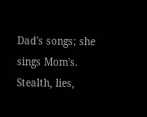Dad's songs; she sings Mom's.
Stealth, lies,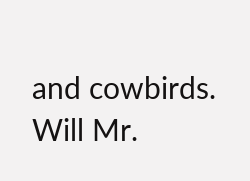and cowbirds.
Will Mr.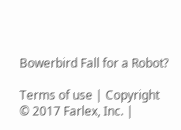Bowerbird Fall for a Robot?

Terms of use | Copyright © 2017 Farlex, Inc. |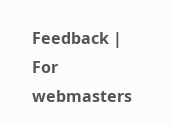Feedback | For webmasters